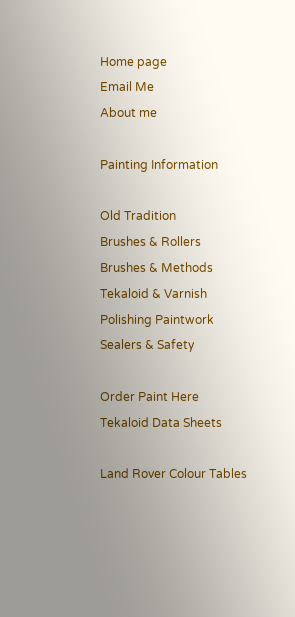Home page
Email Me
About me

Painting Information

Old Tradition
Brushes & Rollers
Brushes & Methods
Tekaloid & Varnish
Polishing Paintwork
Sealers & Safety

Order Paint Here
Tekaloid Data Sheets

Land Rover Colour Tables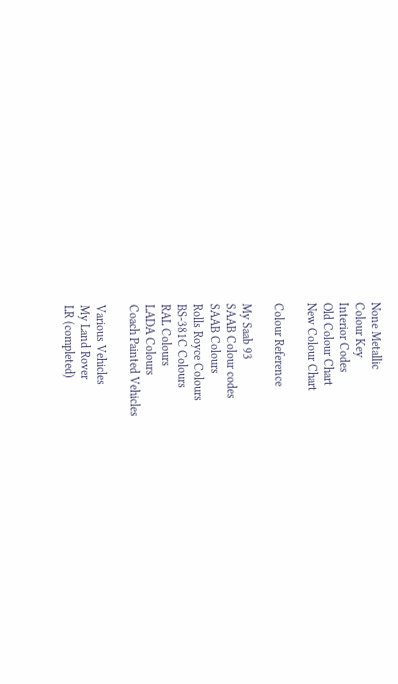None Metallic
Colour Key
Interior Codes
Old Colour Chart
New Colour Chart

Colour Reference

My Saab 93
SAAB Colour codes
SAAB Colours
Rolls Royce Colours
BS-381C Colours
RAL Colours
LADA Colours
Coach Painted Vehicles

Various Vehicles
My Land Rover
LR (completed)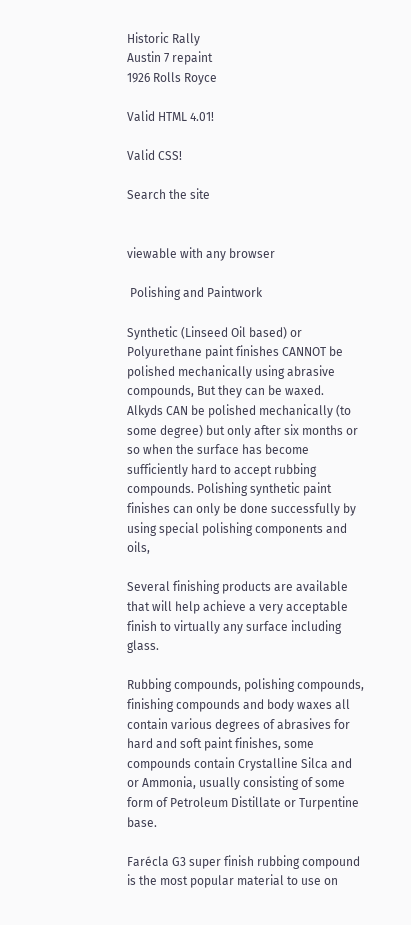Historic Rally
Austin 7 repaint
1926 Rolls Royce

Valid HTML 4.01!

Valid CSS!

Search the site


viewable with any browser

 Polishing and Paintwork

Synthetic (Linseed Oil based) or Polyurethane paint finishes CANNOT be polished mechanically using abrasive compounds, But they can be waxed.
Alkyds CAN be polished mechanically (to some degree) but only after six months or so when the surface has become sufficiently hard to accept rubbing compounds. Polishing synthetic paint finishes can only be done successfully by using special polishing components and oils,

Several finishing products are available that will help achieve a very acceptable finish to virtually any surface including glass.

Rubbing compounds, polishing compounds, finishing compounds and body waxes all contain various degrees of abrasives for hard and soft paint finishes, some compounds contain Crystalline Silca and or Ammonia, usually consisting of some form of Petroleum Distillate or Turpentine base.

Farécla G3 super finish rubbing compound is the most popular material to use on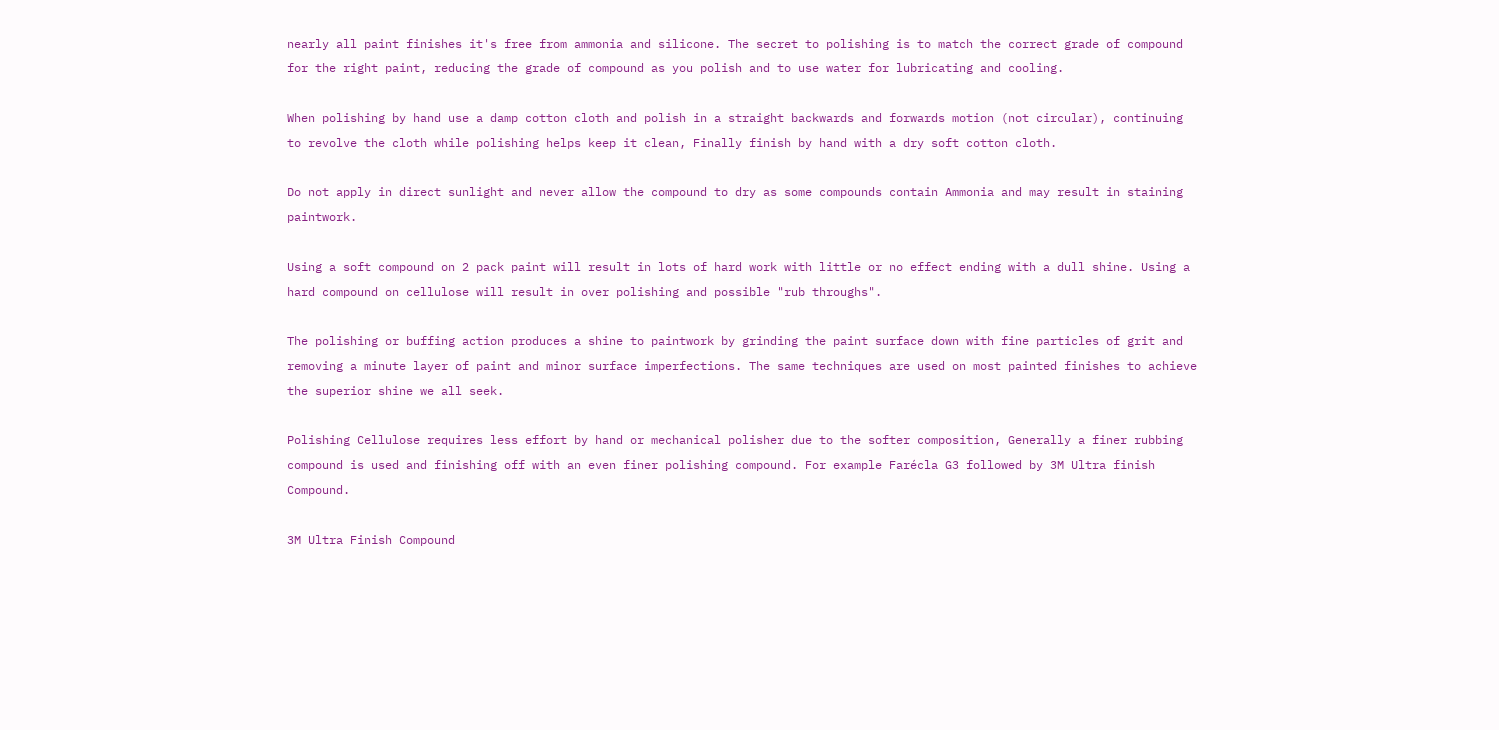nearly all paint finishes it's free from ammonia and silicone. The secret to polishing is to match the correct grade of compound for the right paint, reducing the grade of compound as you polish and to use water for lubricating and cooling.

When polishing by hand use a damp cotton cloth and polish in a straight backwards and forwards motion (not circular), continuing to revolve the cloth while polishing helps keep it clean, Finally finish by hand with a dry soft cotton cloth.

Do not apply in direct sunlight and never allow the compound to dry as some compounds contain Ammonia and may result in staining paintwork.

Using a soft compound on 2 pack paint will result in lots of hard work with little or no effect ending with a dull shine. Using a hard compound on cellulose will result in over polishing and possible "rub throughs".

The polishing or buffing action produces a shine to paintwork by grinding the paint surface down with fine particles of grit and removing a minute layer of paint and minor surface imperfections. The same techniques are used on most painted finishes to achieve the superior shine we all seek.

Polishing Cellulose requires less effort by hand or mechanical polisher due to the softer composition, Generally a finer rubbing compound is used and finishing off with an even finer polishing compound. For example Farécla G3 followed by 3M Ultra finish Compound.

3M Ultra Finish Compound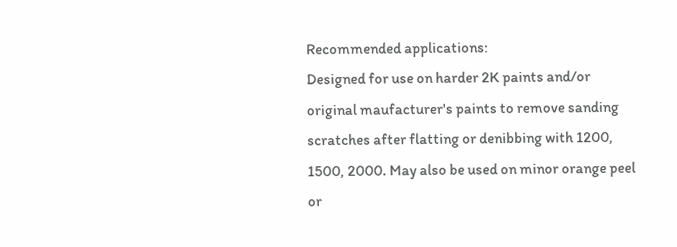Recommended applications:
Designed for use on harder 2K paints and/or original maufacturer's paints to remove sanding scratches after flatting or denibbing with 1200, 1500, 2000. May also be used on minor orange peel or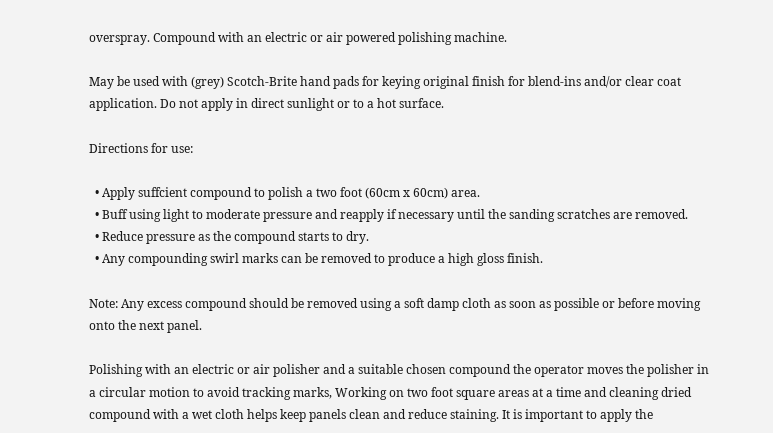overspray. Compound with an electric or air powered polishing machine.

May be used with (grey) Scotch-Brite hand pads for keying original finish for blend-ins and/or clear coat application. Do not apply in direct sunlight or to a hot surface.

Directions for use:

  • Apply suffcient compound to polish a two foot (60cm x 60cm) area.
  • Buff using light to moderate pressure and reapply if necessary until the sanding scratches are removed.
  • Reduce pressure as the compound starts to dry.
  • Any compounding swirl marks can be removed to produce a high gloss finish.

Note: Any excess compound should be removed using a soft damp cloth as soon as possible or before moving onto the next panel.

Polishing with an electric or air polisher and a suitable chosen compound the operator moves the polisher in a circular motion to avoid tracking marks, Working on two foot square areas at a time and cleaning dried compound with a wet cloth helps keep panels clean and reduce staining. It is important to apply the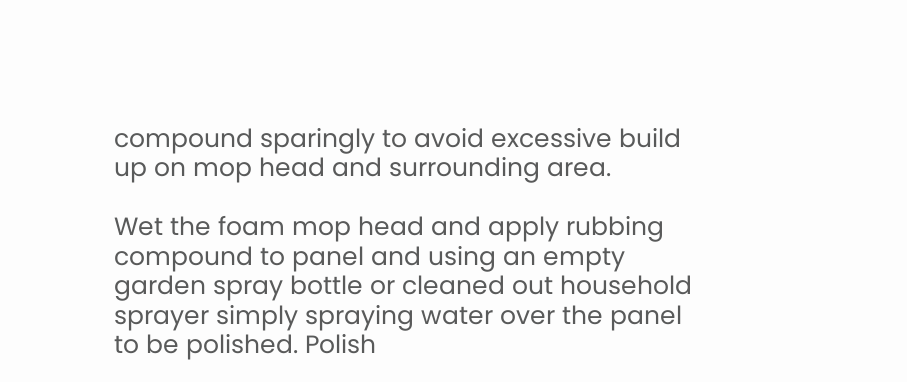compound sparingly to avoid excessive build up on mop head and surrounding area.

Wet the foam mop head and apply rubbing compound to panel and using an empty garden spray bottle or cleaned out household sprayer simply spraying water over the panel to be polished. Polish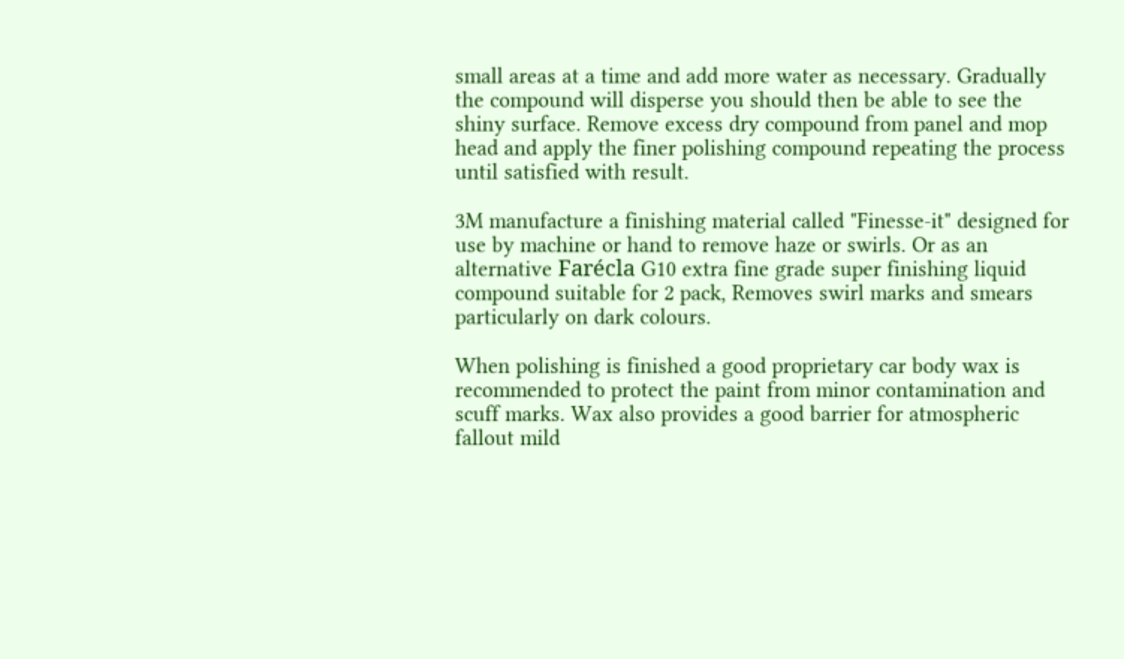small areas at a time and add more water as necessary. Gradually the compound will disperse you should then be able to see the shiny surface. Remove excess dry compound from panel and mop head and apply the finer polishing compound repeating the process until satisfied with result.

3M manufacture a finishing material called "Finesse-it" designed for use by machine or hand to remove haze or swirls. Or as an alternative Farécla G10 extra fine grade super finishing liquid compound suitable for 2 pack, Removes swirl marks and smears particularly on dark colours.

When polishing is finished a good proprietary car body wax is recommended to protect the paint from minor contamination and scuff marks. Wax also provides a good barrier for atmospheric fallout mild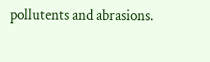pollutents and abrasions.